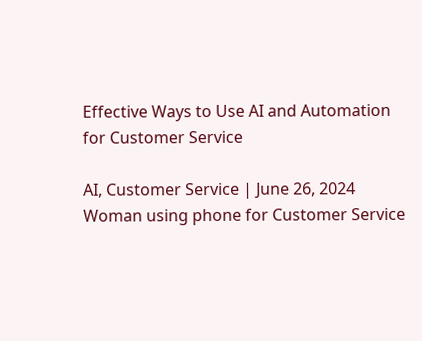Effective Ways to Use AI and Automation for Customer Service

AI, Customer Service | June 26, 2024
Woman using phone for Customer Service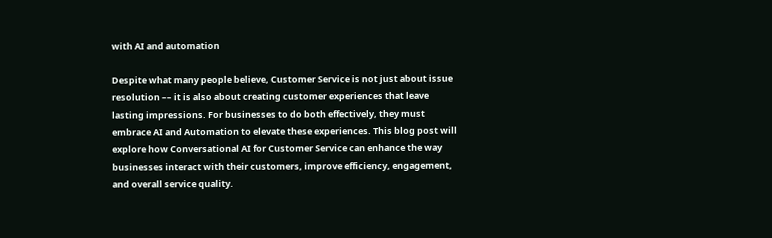with AI and automation

Despite what many people believe, Customer Service is not just about issue resolution –– it is also about creating customer experiences that leave lasting impressions. For businesses to do both effectively, they must embrace AI and Automation to elevate these experiences. This blog post will explore how Conversational AI for Customer Service can enhance the way businesses interact with their customers, improve efficiency, engagement, and overall service quality.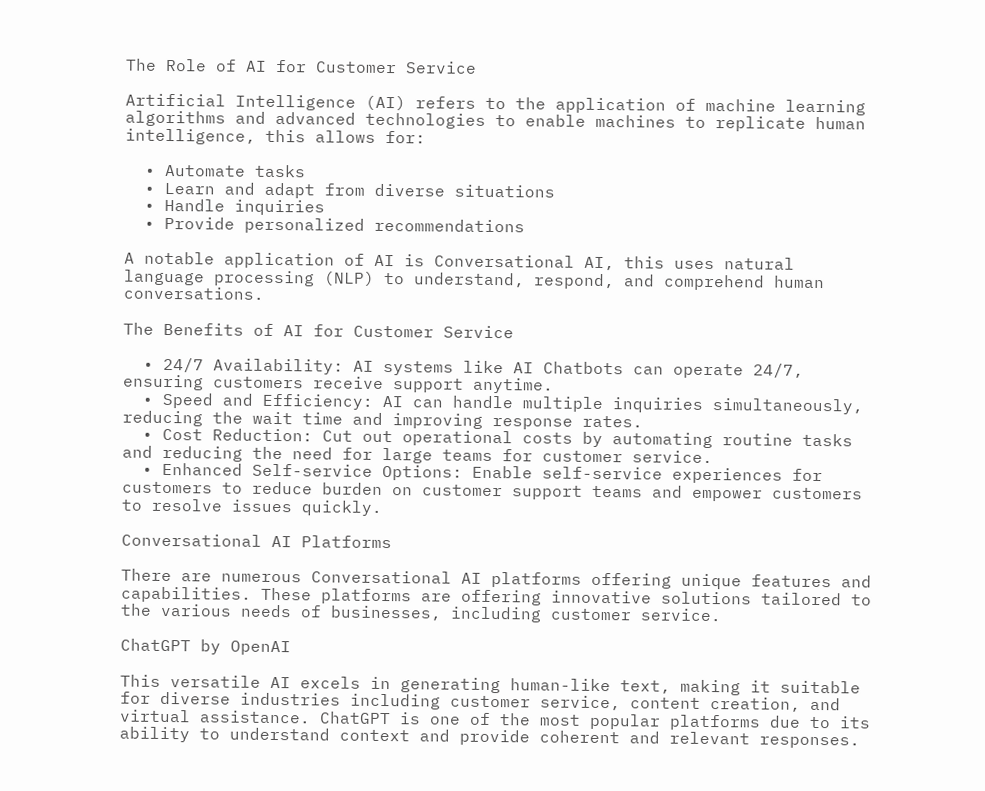The Role of AI for Customer Service

Artificial Intelligence (AI) refers to the application of machine learning algorithms and advanced technologies to enable machines to replicate human intelligence, this allows for:

  • Automate tasks
  • Learn and adapt from diverse situations
  • Handle inquiries
  • Provide personalized recommendations

A notable application of AI is Conversational AI, this uses natural language processing (NLP) to understand, respond, and comprehend human conversations.

The Benefits of AI for Customer Service

  • 24/7 Availability: AI systems like AI Chatbots can operate 24/7, ensuring customers receive support anytime.
  • Speed and Efficiency: AI can handle multiple inquiries simultaneously, reducing the wait time and improving response rates.
  • Cost Reduction: Cut out operational costs by automating routine tasks and reducing the need for large teams for customer service.
  • Enhanced Self-service Options: Enable self-service experiences for customers to reduce burden on customer support teams and empower customers to resolve issues quickly.

Conversational AI Platforms

There are numerous Conversational AI platforms offering unique features and capabilities. These platforms are offering innovative solutions tailored to the various needs of businesses, including customer service.

ChatGPT by OpenAI

This versatile AI excels in generating human-like text, making it suitable for diverse industries including customer service, content creation, and virtual assistance. ChatGPT is one of the most popular platforms due to its ability to understand context and provide coherent and relevant responses.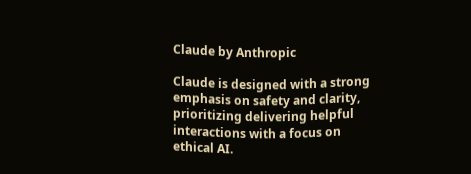Claude by Anthropic

Claude is designed with a strong emphasis on safety and clarity, prioritizing delivering helpful interactions with a focus on ethical AI.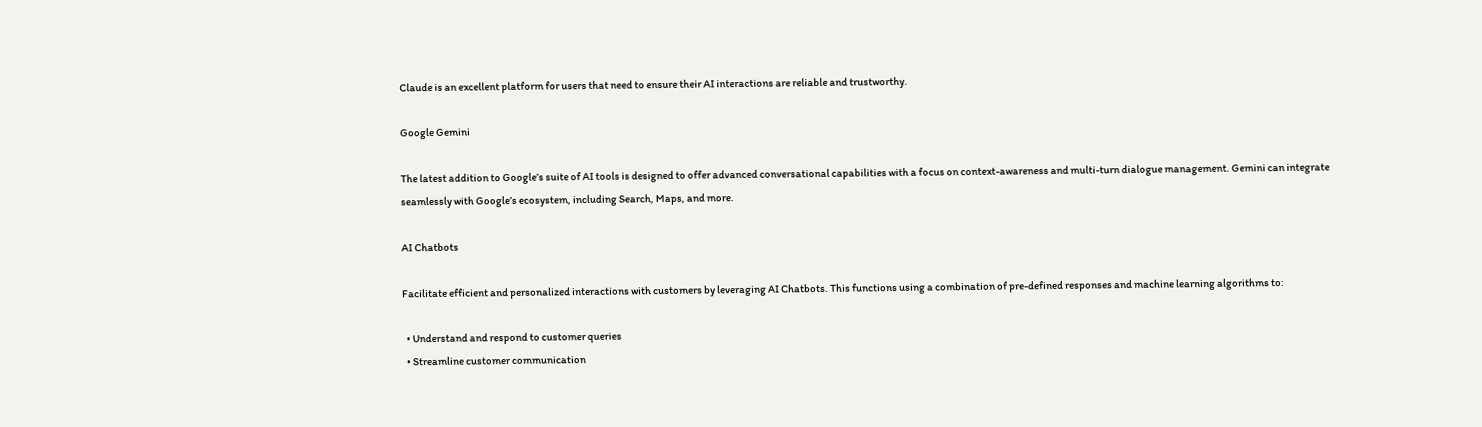Claude is an excellent platform for users that need to ensure their AI interactions are reliable and trustworthy.

Google Gemini

The latest addition to Google’s suite of AI tools is designed to offer advanced conversational capabilities with a focus on context-awareness and multi-turn dialogue management. Gemini can integrate seamlessly with Google’s ecosystem, including Search, Maps, and more.

AI Chatbots

Facilitate efficient and personalized interactions with customers by leveraging AI Chatbots. This functions using a combination of pre-defined responses and machine learning algorithms to:

  • Understand and respond to customer queries
  • Streamline customer communication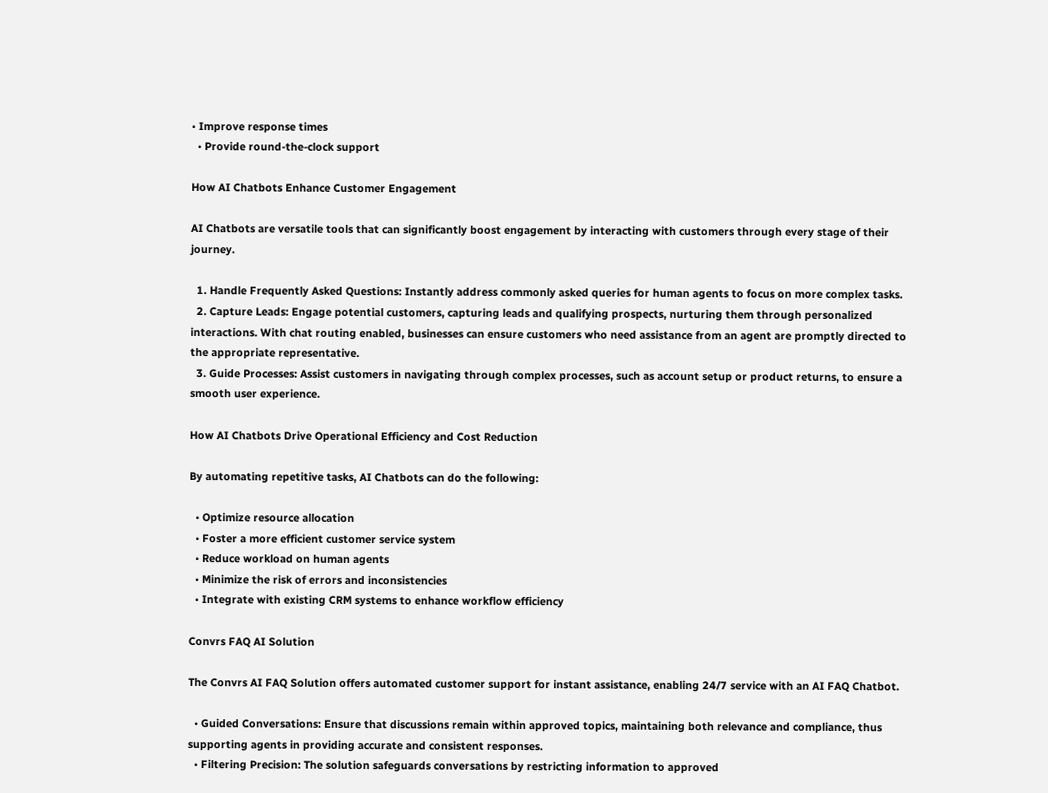• Improve response times
  • Provide round-the-clock support

How AI Chatbots Enhance Customer Engagement

AI Chatbots are versatile tools that can significantly boost engagement by interacting with customers through every stage of their journey.

  1. Handle Frequently Asked Questions: Instantly address commonly asked queries for human agents to focus on more complex tasks.
  2. Capture Leads: Engage potential customers, capturing leads and qualifying prospects, nurturing them through personalized interactions. With chat routing enabled, businesses can ensure customers who need assistance from an agent are promptly directed to the appropriate representative.
  3. Guide Processes: Assist customers in navigating through complex processes, such as account setup or product returns, to ensure a smooth user experience.

How AI Chatbots Drive Operational Efficiency and Cost Reduction

By automating repetitive tasks, AI Chatbots can do the following:

  • Optimize resource allocation
  • Foster a more efficient customer service system
  • Reduce workload on human agents
  • Minimize the risk of errors and inconsistencies
  • Integrate with existing CRM systems to enhance workflow efficiency

Convrs FAQ AI Solution

The Convrs AI FAQ Solution offers automated customer support for instant assistance, enabling 24/7 service with an AI FAQ Chatbot.

  • Guided Conversations: Ensure that discussions remain within approved topics, maintaining both relevance and compliance, thus supporting agents in providing accurate and consistent responses.
  • Filtering Precision: The solution safeguards conversations by restricting information to approved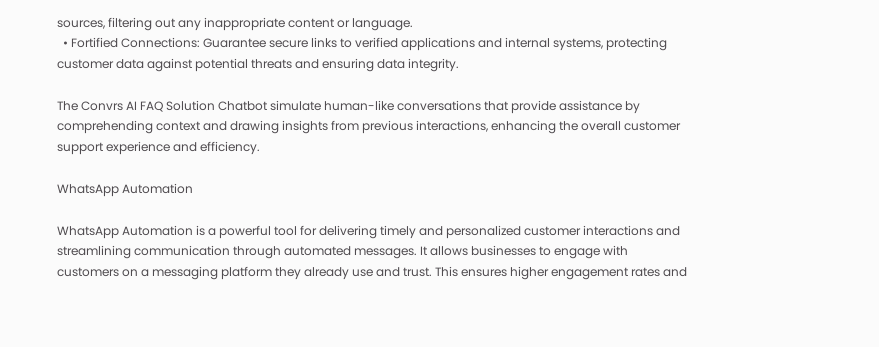sources, filtering out any inappropriate content or language.
  • Fortified Connections: Guarantee secure links to verified applications and internal systems, protecting customer data against potential threats and ensuring data integrity.

The Convrs AI FAQ Solution Chatbot simulate human-like conversations that provide assistance by comprehending context and drawing insights from previous interactions, enhancing the overall customer support experience and efficiency.

WhatsApp Automation

WhatsApp Automation is a powerful tool for delivering timely and personalized customer interactions and streamlining communication through automated messages. It allows businesses to engage with customers on a messaging platform they already use and trust. This ensures higher engagement rates and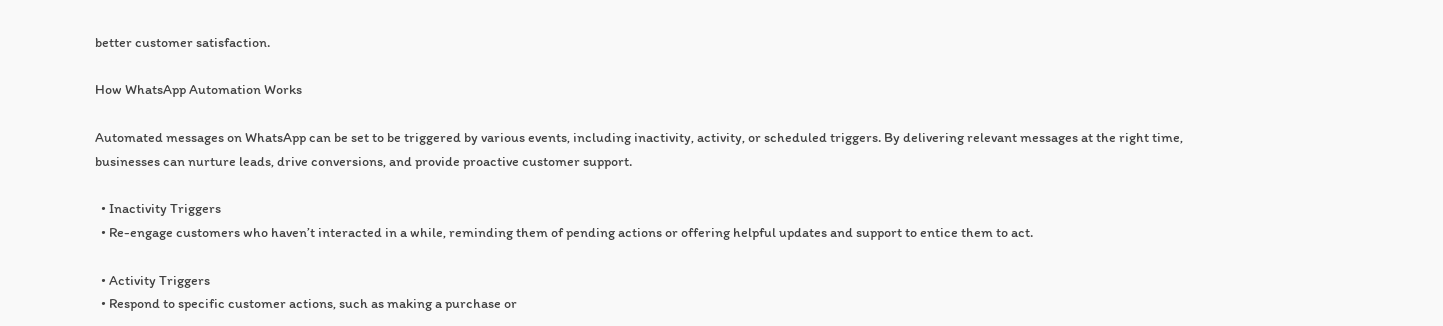better customer satisfaction.

How WhatsApp Automation Works

Automated messages on WhatsApp can be set to be triggered by various events, including inactivity, activity, or scheduled triggers. By delivering relevant messages at the right time, businesses can nurture leads, drive conversions, and provide proactive customer support.

  • Inactivity Triggers
  • Re-engage customers who haven’t interacted in a while, reminding them of pending actions or offering helpful updates and support to entice them to act.

  • Activity Triggers
  • Respond to specific customer actions, such as making a purchase or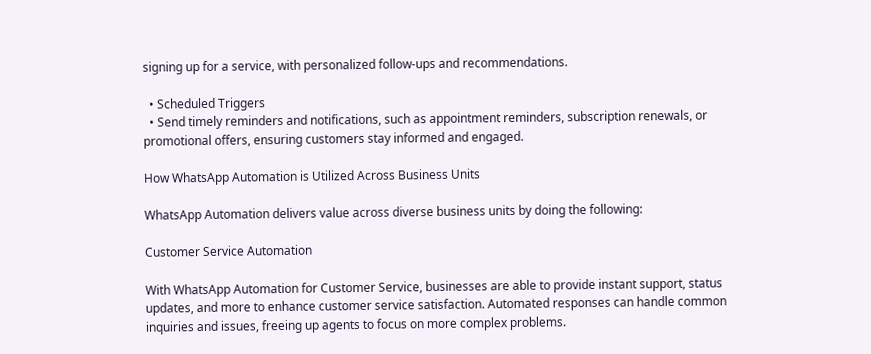signing up for a service, with personalized follow-ups and recommendations.

  • Scheduled Triggers
  • Send timely reminders and notifications, such as appointment reminders, subscription renewals, or promotional offers, ensuring customers stay informed and engaged.

How WhatsApp Automation is Utilized Across Business Units

WhatsApp Automation delivers value across diverse business units by doing the following:

Customer Service Automation

With WhatsApp Automation for Customer Service, businesses are able to provide instant support, status updates, and more to enhance customer service satisfaction. Automated responses can handle common inquiries and issues, freeing up agents to focus on more complex problems.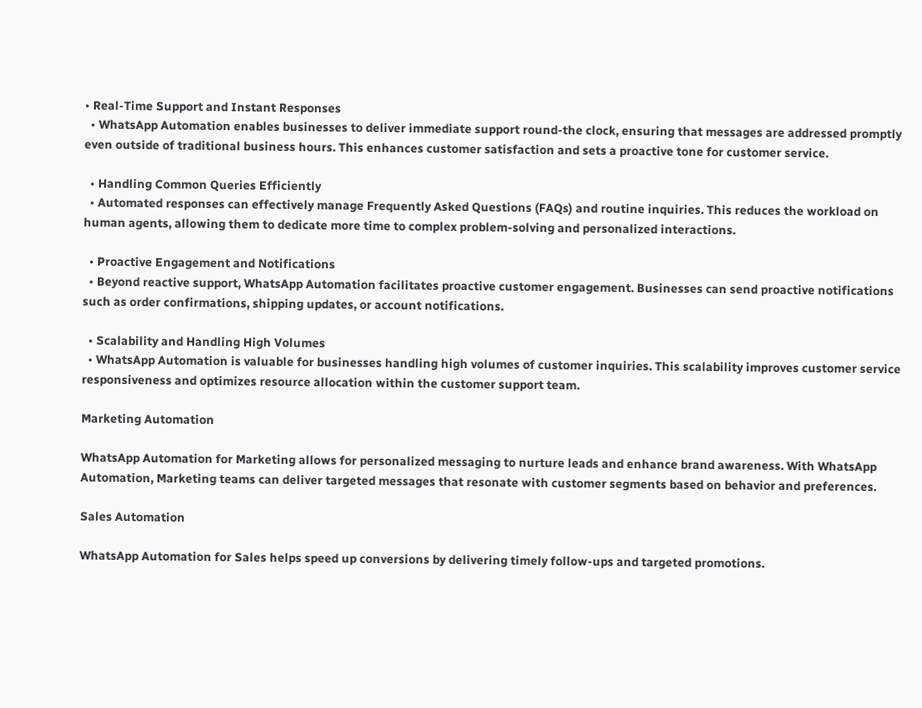• Real-Time Support and Instant Responses
  • WhatsApp Automation enables businesses to deliver immediate support round-the clock, ensuring that messages are addressed promptly even outside of traditional business hours. This enhances customer satisfaction and sets a proactive tone for customer service.

  • Handling Common Queries Efficiently
  • Automated responses can effectively manage Frequently Asked Questions (FAQs) and routine inquiries. This reduces the workload on human agents, allowing them to dedicate more time to complex problem-solving and personalized interactions.

  • Proactive Engagement and Notifications
  • Beyond reactive support, WhatsApp Automation facilitates proactive customer engagement. Businesses can send proactive notifications such as order confirmations, shipping updates, or account notifications.

  • Scalability and Handling High Volumes
  • WhatsApp Automation is valuable for businesses handling high volumes of customer inquiries. This scalability improves customer service responsiveness and optimizes resource allocation within the customer support team.

Marketing Automation

WhatsApp Automation for Marketing allows for personalized messaging to nurture leads and enhance brand awareness. With WhatsApp Automation, Marketing teams can deliver targeted messages that resonate with customer segments based on behavior and preferences.

Sales Automation

WhatsApp Automation for Sales helps speed up conversions by delivering timely follow-ups and targeted promotions.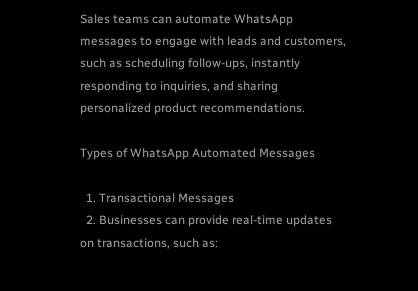Sales teams can automate WhatsApp messages to engage with leads and customers, such as scheduling follow-ups, instantly responding to inquiries, and sharing personalized product recommendations.

Types of WhatsApp Automated Messages

  1. Transactional Messages
  2. Businesses can provide real-time updates on transactions, such as: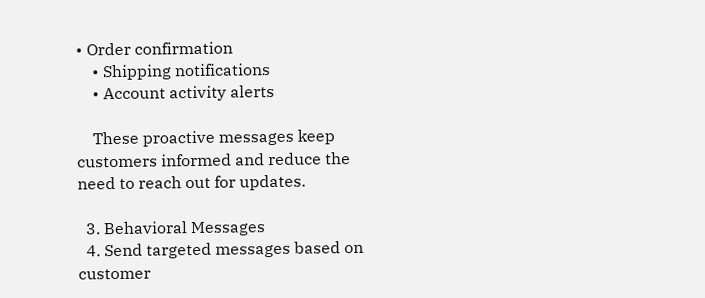• Order confirmation
    • Shipping notifications
    • Account activity alerts

    These proactive messages keep customers informed and reduce the need to reach out for updates.

  3. Behavioral Messages
  4. Send targeted messages based on customer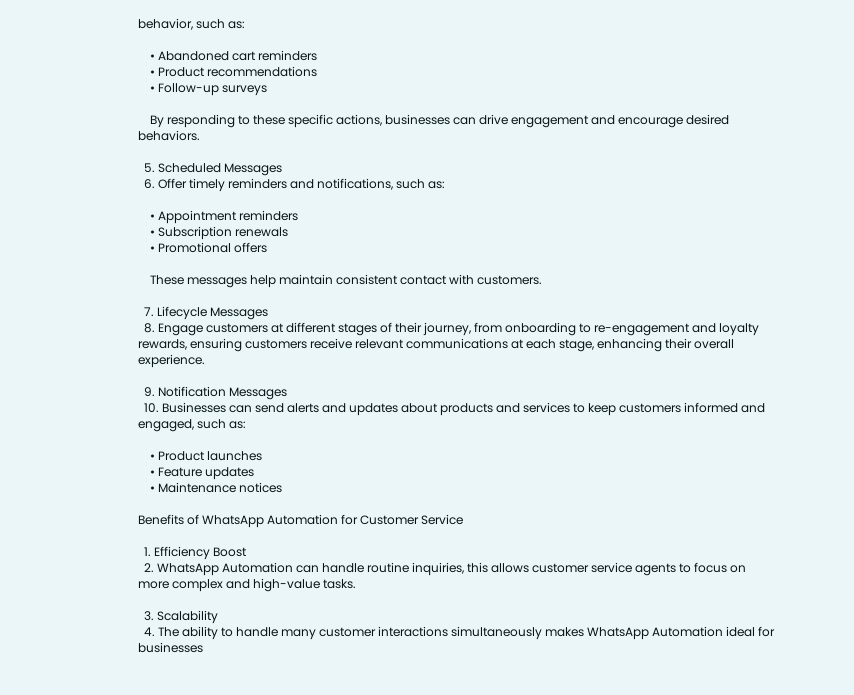behavior, such as:

    • Abandoned cart reminders
    • Product recommendations
    • Follow-up surveys

    By responding to these specific actions, businesses can drive engagement and encourage desired behaviors.

  5. Scheduled Messages
  6. Offer timely reminders and notifications, such as:

    • Appointment reminders
    • Subscription renewals
    • Promotional offers

    These messages help maintain consistent contact with customers.

  7. Lifecycle Messages
  8. Engage customers at different stages of their journey, from onboarding to re-engagement and loyalty rewards, ensuring customers receive relevant communications at each stage, enhancing their overall experience.

  9. Notification Messages
  10. Businesses can send alerts and updates about products and services to keep customers informed and engaged, such as:

    • Product launches
    • Feature updates
    • Maintenance notices

Benefits of WhatsApp Automation for Customer Service

  1. Efficiency Boost
  2. WhatsApp Automation can handle routine inquiries, this allows customer service agents to focus on more complex and high-value tasks.

  3. Scalability
  4. The ability to handle many customer interactions simultaneously makes WhatsApp Automation ideal for businesses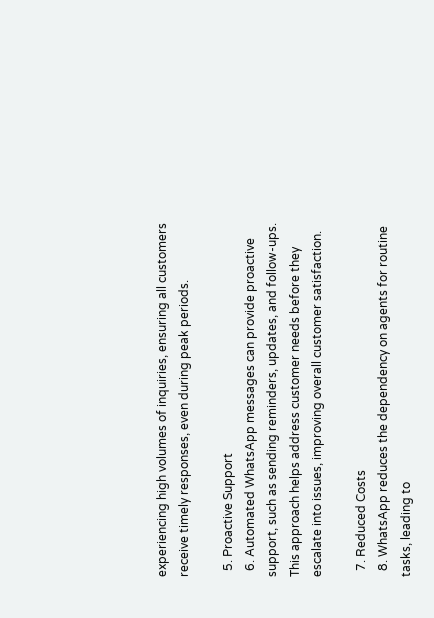experiencing high volumes of inquiries, ensuring all customers receive timely responses, even during peak periods.

  5. Proactive Support
  6. Automated WhatsApp messages can provide proactive support, such as sending reminders, updates, and follow-ups. This approach helps address customer needs before they escalate into issues, improving overall customer satisfaction.

  7. Reduced Costs
  8. WhatsApp reduces the dependency on agents for routine tasks, leading to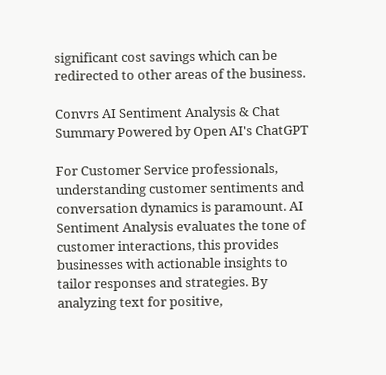significant cost savings which can be redirected to other areas of the business.

Convrs AI Sentiment Analysis & Chat Summary Powered by Open AI's ChatGPT

For Customer Service professionals, understanding customer sentiments and conversation dynamics is paramount. AI Sentiment Analysis evaluates the tone of customer interactions, this provides businesses with actionable insights to tailor responses and strategies. By analyzing text for positive,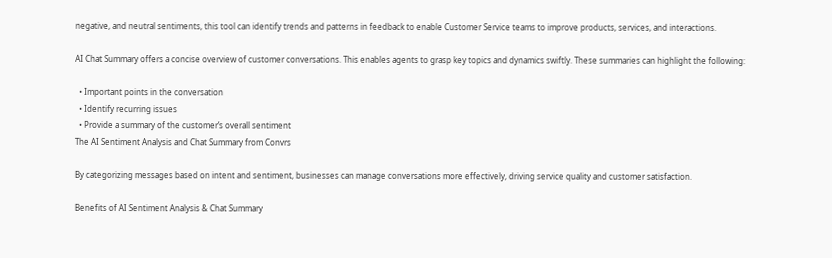negative, and neutral sentiments, this tool can identify trends and patterns in feedback to enable Customer Service teams to improve products, services, and interactions.

AI Chat Summary offers a concise overview of customer conversations. This enables agents to grasp key topics and dynamics swiftly. These summaries can highlight the following:

  • Important points in the conversation
  • Identify recurring issues
  • Provide a summary of the customer’s overall sentiment
The AI Sentiment Analysis and Chat Summary from Convrs

By categorizing messages based on intent and sentiment, businesses can manage conversations more effectively, driving service quality and customer satisfaction.

Benefits of AI Sentiment Analysis & Chat Summary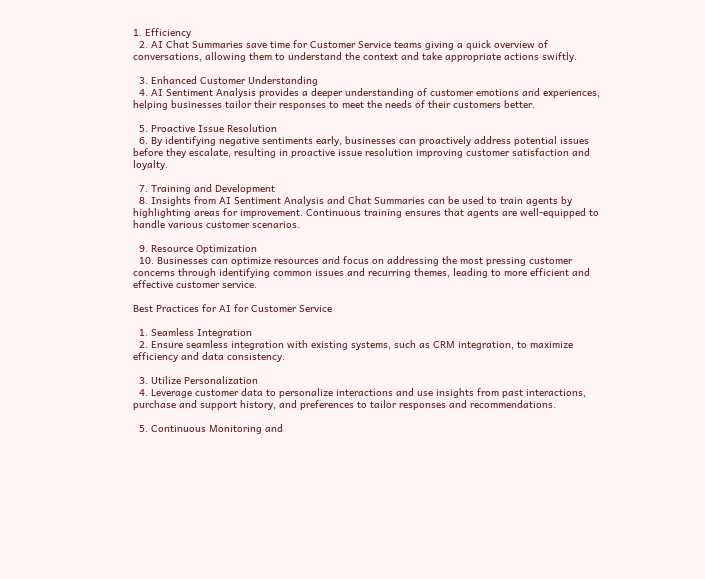1. Efficiency
  2. AI Chat Summaries save time for Customer Service teams giving a quick overview of conversations, allowing them to understand the context and take appropriate actions swiftly.

  3. Enhanced Customer Understanding
  4. AI Sentiment Analysis provides a deeper understanding of customer emotions and experiences, helping businesses tailor their responses to meet the needs of their customers better.

  5. Proactive Issue Resolution
  6. By identifying negative sentiments early, businesses can proactively address potential issues before they escalate, resulting in proactive issue resolution improving customer satisfaction and loyalty.

  7. Training and Development
  8. Insights from AI Sentiment Analysis and Chat Summaries can be used to train agents by highlighting areas for improvement. Continuous training ensures that agents are well-equipped to handle various customer scenarios.

  9. Resource Optimization
  10. Businesses can optimize resources and focus on addressing the most pressing customer concerns through identifying common issues and recurring themes, leading to more efficient and effective customer service.

Best Practices for AI for Customer Service

  1. Seamless Integration
  2. Ensure seamless integration with existing systems, such as CRM integration, to maximize efficiency and data consistency.

  3. Utilize Personalization
  4. Leverage customer data to personalize interactions and use insights from past interactions, purchase and support history, and preferences to tailor responses and recommendations.

  5. Continuous Monitoring and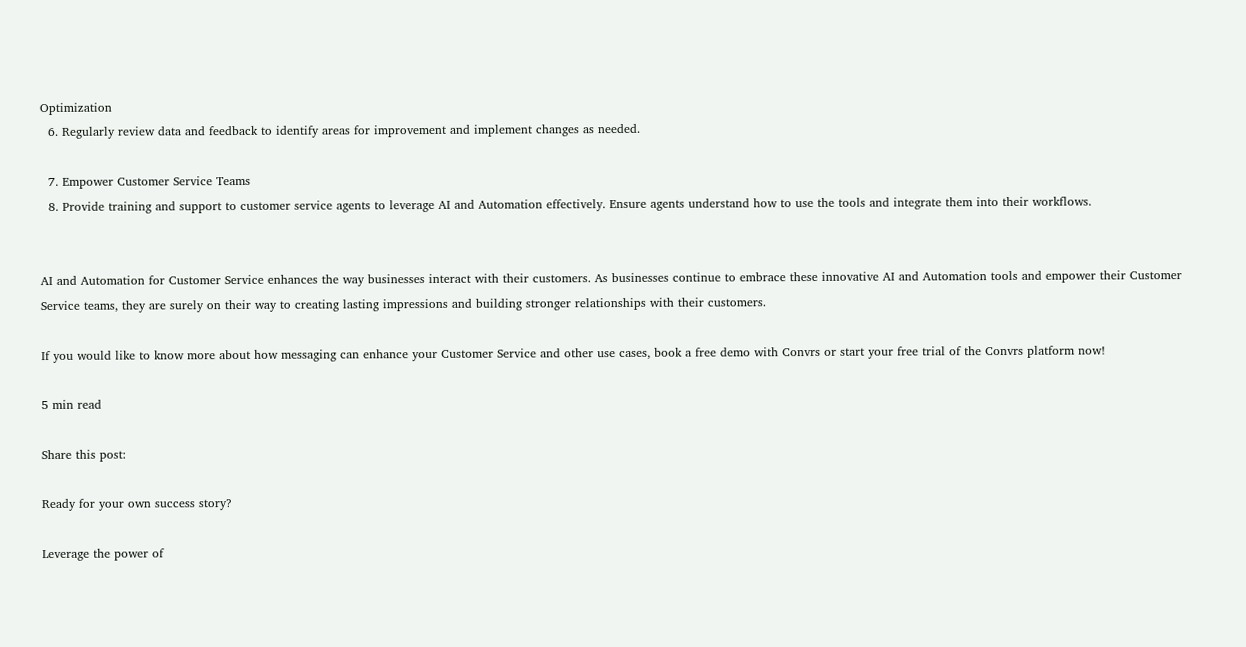Optimization
  6. Regularly review data and feedback to identify areas for improvement and implement changes as needed.

  7. Empower Customer Service Teams
  8. Provide training and support to customer service agents to leverage AI and Automation effectively. Ensure agents understand how to use the tools and integrate them into their workflows.


AI and Automation for Customer Service enhances the way businesses interact with their customers. As businesses continue to embrace these innovative AI and Automation tools and empower their Customer Service teams, they are surely on their way to creating lasting impressions and building stronger relationships with their customers.

If you would like to know more about how messaging can enhance your Customer Service and other use cases, book a free demo with Convrs or start your free trial of the Convrs platform now!

5 min read

Share this post:

Ready for your own success story?

Leverage the power of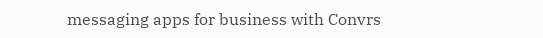messaging apps for business with Convrs